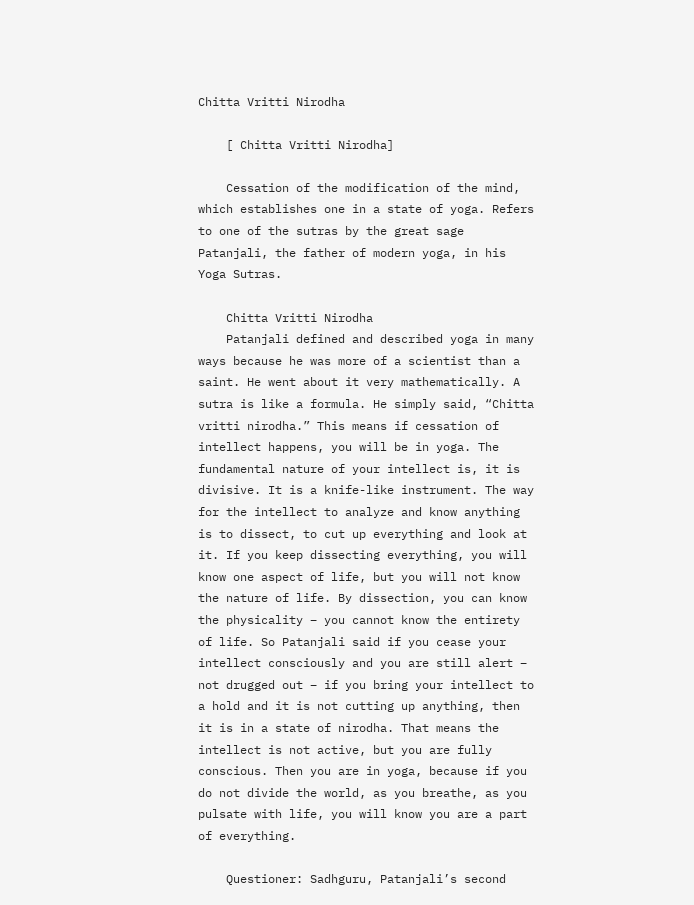Chitta Vritti Nirodha

    [ Chitta Vritti Nirodha]

    Cessation of the modification of the mind, which establishes one in a state of yoga. Refers to one of the sutras by the great sage Patanjali, the father of modern yoga, in his Yoga Sutras.

    Chitta Vritti Nirodha
    Patanjali defined and described yoga in many ways because he was more of a scientist than a saint. He went about it very mathematically. A sutra is like a formula. He simply said, “Chitta vritti nirodha.” This means if cessation of intellect happens, you will be in yoga. The fundamental nature of your intellect is, it is divisive. It is a knife-like instrument. The way for the intellect to analyze and know anything is to dissect, to cut up everything and look at it. If you keep dissecting everything, you will know one aspect of life, but you will not know the nature of life. By dissection, you can know the physicality – you cannot know the entirety of life. So Patanjali said if you cease your intellect consciously and you are still alert – not drugged out – if you bring your intellect to a hold and it is not cutting up anything, then it is in a state of nirodha. That means the intellect is not active, but you are fully conscious. Then you are in yoga, because if you do not divide the world, as you breathe, as you pulsate with life, you will know you are a part of everything.

    Questioner: Sadhguru, Patanjali’s second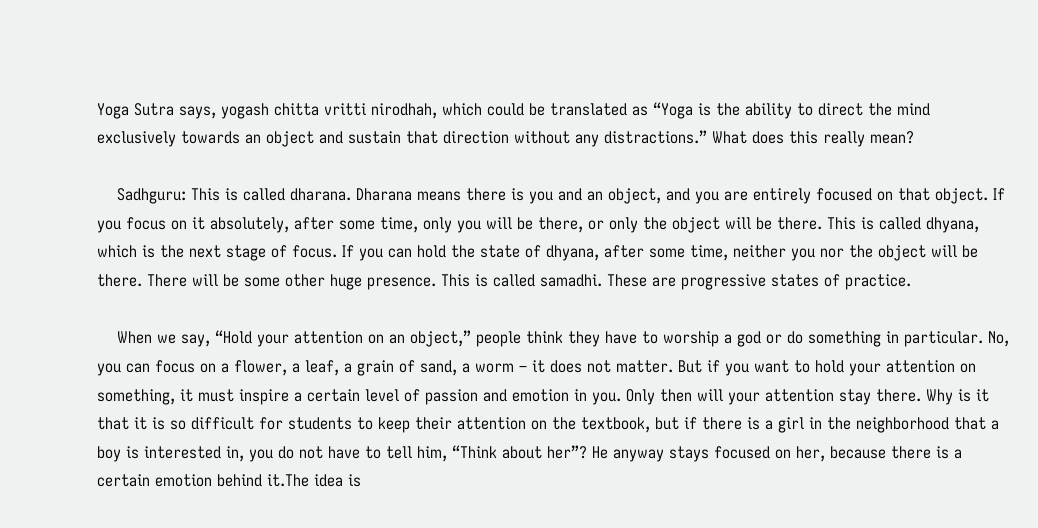Yoga Sutra says, yogash chitta vritti nirodhah, which could be translated as “Yoga is the ability to direct the mind exclusively towards an object and sustain that direction without any distractions.” What does this really mean?

    Sadhguru: This is called dharana. Dharana means there is you and an object, and you are entirely focused on that object. If you focus on it absolutely, after some time, only you will be there, or only the object will be there. This is called dhyana, which is the next stage of focus. If you can hold the state of dhyana, after some time, neither you nor the object will be there. There will be some other huge presence. This is called samadhi. These are progressive states of practice.

    When we say, “Hold your attention on an object,” people think they have to worship a god or do something in particular. No, you can focus on a flower, a leaf, a grain of sand, a worm – it does not matter. But if you want to hold your attention on something, it must inspire a certain level of passion and emotion in you. Only then will your attention stay there. Why is it that it is so difficult for students to keep their attention on the textbook, but if there is a girl in the neighborhood that a boy is interested in, you do not have to tell him, “Think about her”? He anyway stays focused on her, because there is a certain emotion behind it.The idea is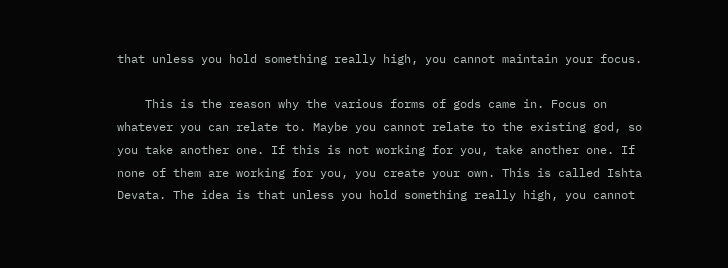that unless you hold something really high, you cannot maintain your focus.

    This is the reason why the various forms of gods came in. Focus on whatever you can relate to. Maybe you cannot relate to the existing god, so you take another one. If this is not working for you, take another one. If none of them are working for you, you create your own. This is called Ishta Devata. The idea is that unless you hold something really high, you cannot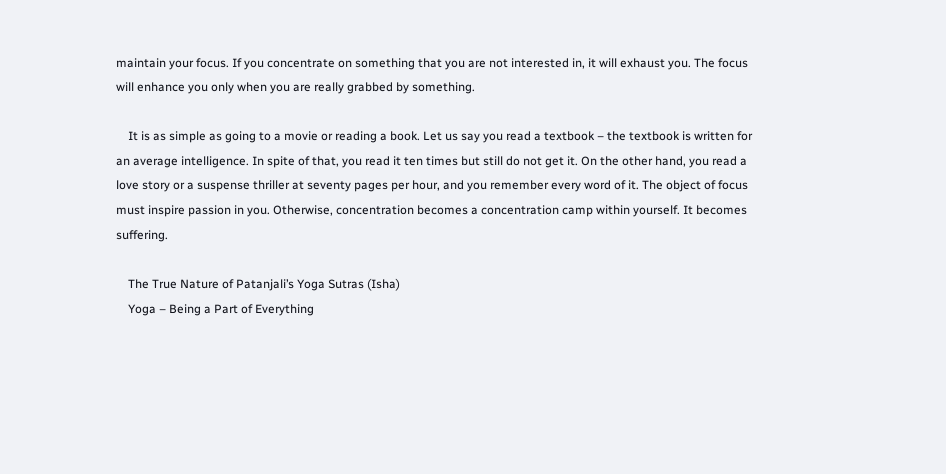maintain your focus. If you concentrate on something that you are not interested in, it will exhaust you. The focus will enhance you only when you are really grabbed by something.

    It is as simple as going to a movie or reading a book. Let us say you read a textbook – the textbook is written for an average intelligence. In spite of that, you read it ten times but still do not get it. On the other hand, you read a love story or a suspense thriller at seventy pages per hour, and you remember every word of it. The object of focus must inspire passion in you. Otherwise, concentration becomes a concentration camp within yourself. It becomes suffering.

    The True Nature of Patanjali’s Yoga Sutras (Isha)
    Yoga – Being a Part of Everything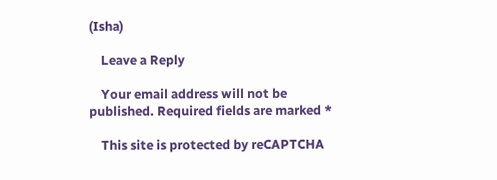(Isha)

    Leave a Reply

    Your email address will not be published. Required fields are marked *

    This site is protected by reCAPTCHA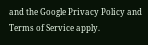and the Google Privacy Policy and Terms of Service apply.